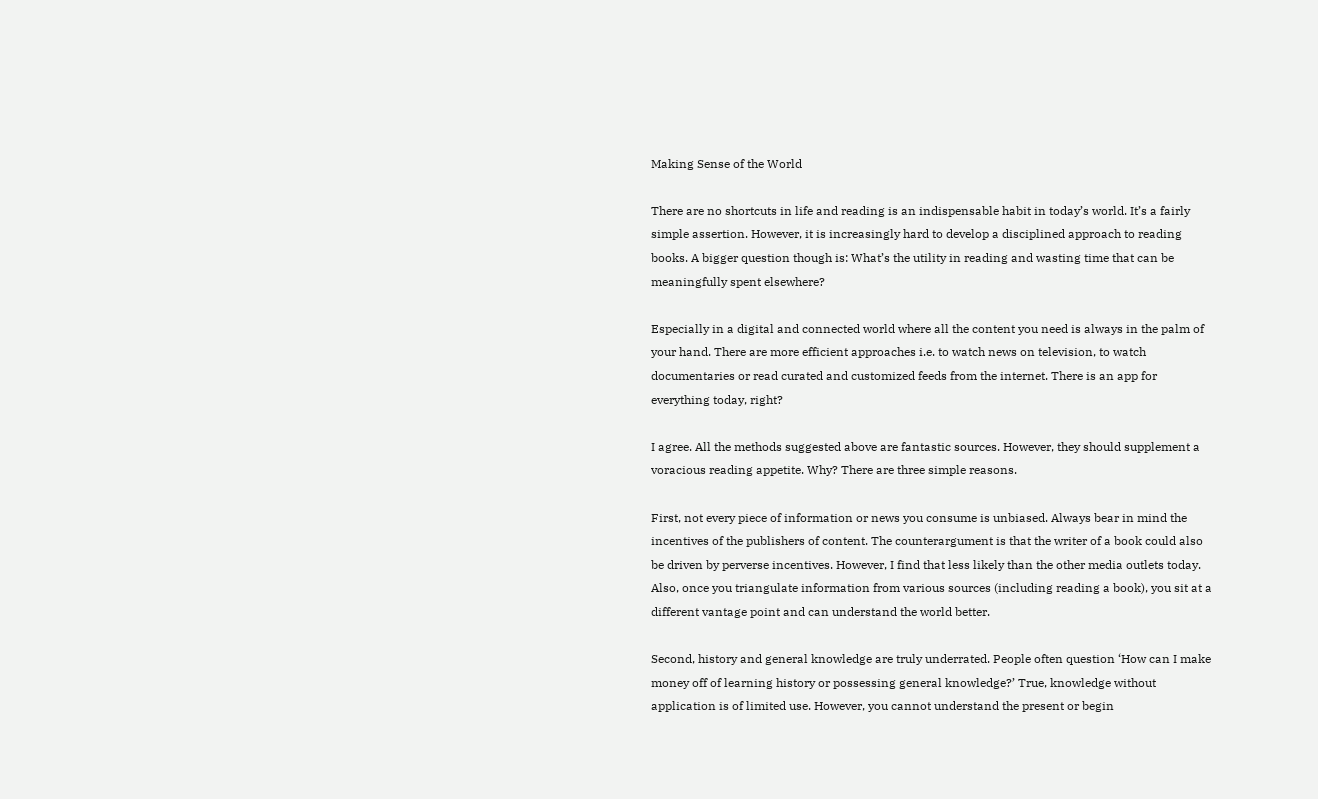Making Sense of the World

There are no shortcuts in life and reading is an indispensable habit in today’s world. It’s a fairly simple assertion. However, it is increasingly hard to develop a disciplined approach to reading books. A bigger question though is: What’s the utility in reading and wasting time that can be meaningfully spent elsewhere?

Especially in a digital and connected world where all the content you need is always in the palm of your hand. There are more efficient approaches i.e. to watch news on television, to watch documentaries or read curated and customized feeds from the internet. There is an app for everything today, right?

I agree. All the methods suggested above are fantastic sources. However, they should supplement a voracious reading appetite. Why? There are three simple reasons.

First, not every piece of information or news you consume is unbiased. Always bear in mind the incentives of the publishers of content. The counterargument is that the writer of a book could also be driven by perverse incentives. However, I find that less likely than the other media outlets today. Also, once you triangulate information from various sources (including reading a book), you sit at a different vantage point and can understand the world better.

Second, history and general knowledge are truly underrated. People often question ‘How can I make money off of learning history or possessing general knowledge?’ True, knowledge without application is of limited use. However, you cannot understand the present or begin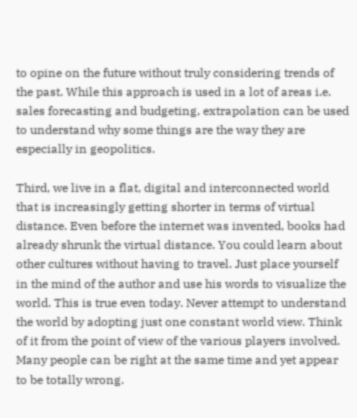to opine on the future without truly considering trends of the past. While this approach is used in a lot of areas i.e. sales forecasting and budgeting, extrapolation can be used to understand why some things are the way they are especially in geopolitics.

Third, we live in a flat, digital and interconnected world that is increasingly getting shorter in terms of virtual distance. Even before the internet was invented, books had already shrunk the virtual distance. You could learn about other cultures without having to travel. Just place yourself in the mind of the author and use his words to visualize the world. This is true even today. Never attempt to understand the world by adopting just one constant world view. Think of it from the point of view of the various players involved. Many people can be right at the same time and yet appear to be totally wrong.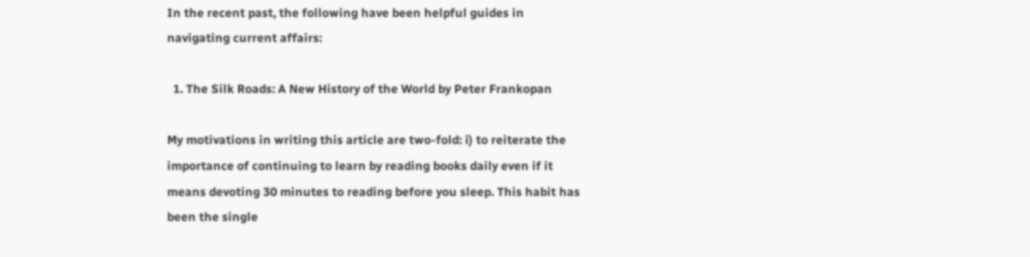In the recent past, the following have been helpful guides in navigating current affairs:

  1. The Silk Roads: A New History of the World by Peter Frankopan

My motivations in writing this article are two-fold: i) to reiterate the importance of continuing to learn by reading books daily even if it means devoting 30 minutes to reading before you sleep. This habit has been the single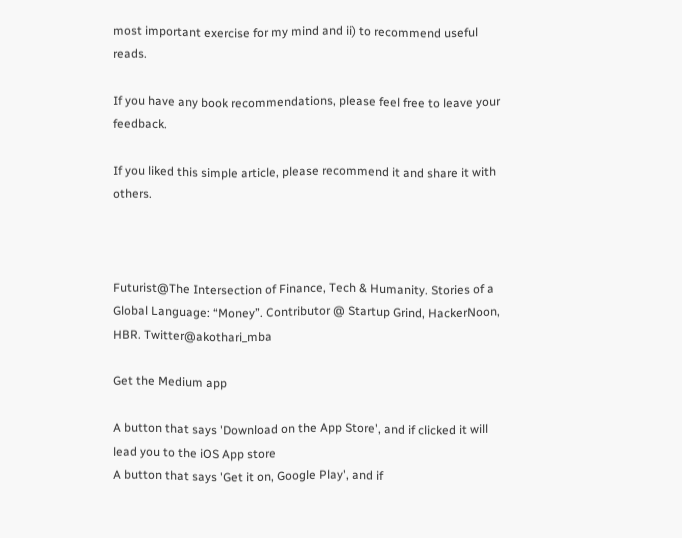most important exercise for my mind and ii) to recommend useful reads.

If you have any book recommendations, please feel free to leave your feedback.

If you liked this simple article, please recommend it and share it with others.



Futurist@The Intersection of Finance, Tech & Humanity. Stories of a Global Language: “Money”. Contributor @ Startup Grind, HackerNoon, HBR. Twitter@akothari_mba

Get the Medium app

A button that says 'Download on the App Store', and if clicked it will lead you to the iOS App store
A button that says 'Get it on, Google Play', and if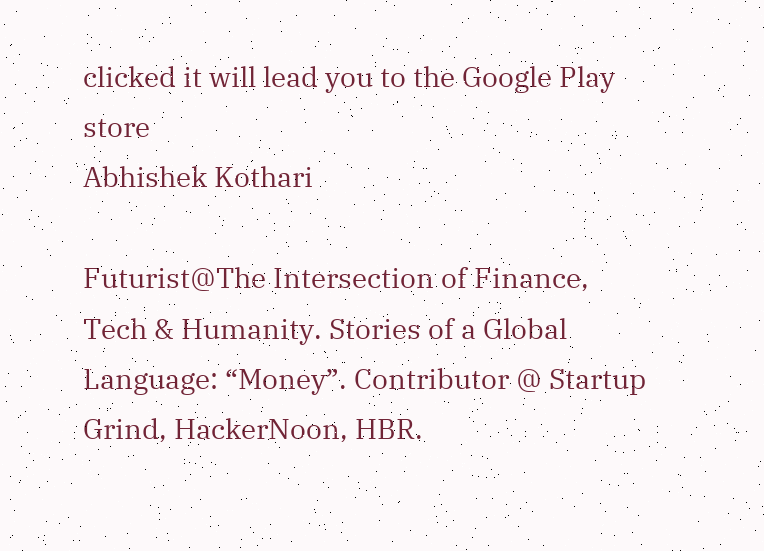clicked it will lead you to the Google Play store
Abhishek Kothari

Futurist@The Intersection of Finance, Tech & Humanity. Stories of a Global Language: “Money”. Contributor @ Startup Grind, HackerNoon, HBR.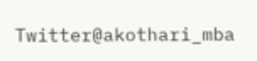Twitter@akothari_mba